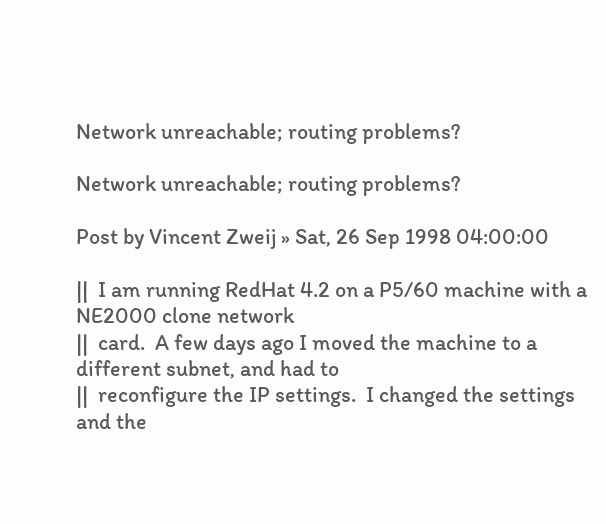Network unreachable; routing problems?

Network unreachable; routing problems?

Post by Vincent Zweij » Sat, 26 Sep 1998 04:00:00

||  I am running RedHat 4.2 on a P5/60 machine with a NE2000 clone network
||  card.  A few days ago I moved the machine to a different subnet, and had to
||  reconfigure the IP settings.  I changed the settings and the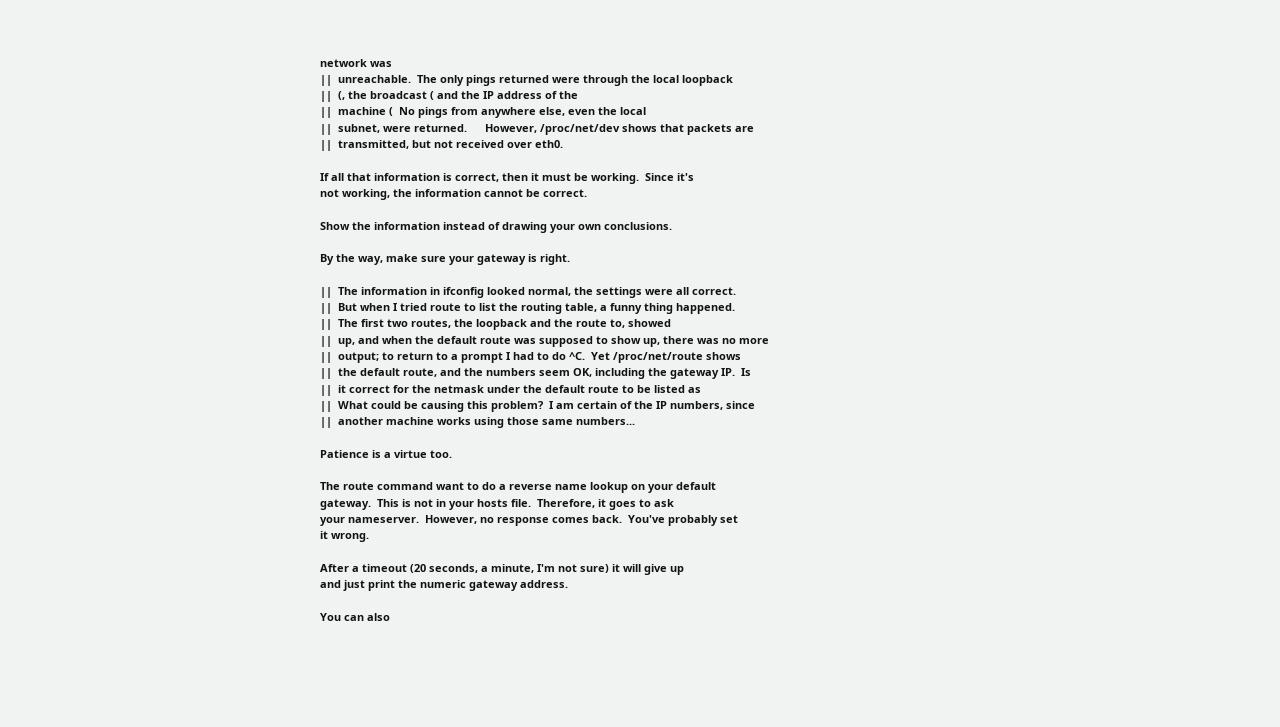network was
||  unreachable.  The only pings returned were through the local loopback
||  (, the broadcast ( and the IP address of the
||  machine (  No pings from anywhere else, even the local
||  subnet, were returned.      However, /proc/net/dev shows that packets are
||  transmitted, but not received over eth0.

If all that information is correct, then it must be working.  Since it's
not working, the information cannot be correct.

Show the information instead of drawing your own conclusions.

By the way, make sure your gateway is right.

||  The information in ifconfig looked normal, the settings were all correct.
||  But when I tried route to list the routing table, a funny thing happened.
||  The first two routes, the loopback and the route to, showed
||  up, and when the default route was supposed to show up, there was no more
||  output; to return to a prompt I had to do ^C.  Yet /proc/net/route shows
||  the default route, and the numbers seem OK, including the gateway IP.  Is
||  it correct for the netmask under the default route to be listed as
||  What could be causing this problem?  I am certain of the IP numbers, since
||  another machine works using those same numbers...

Patience is a virtue too.

The route command want to do a reverse name lookup on your default
gateway.  This is not in your hosts file.  Therefore, it goes to ask
your nameserver.  However, no response comes back.  You've probably set
it wrong.

After a timeout (20 seconds, a minute, I'm not sure) it will give up
and just print the numeric gateway address.

You can also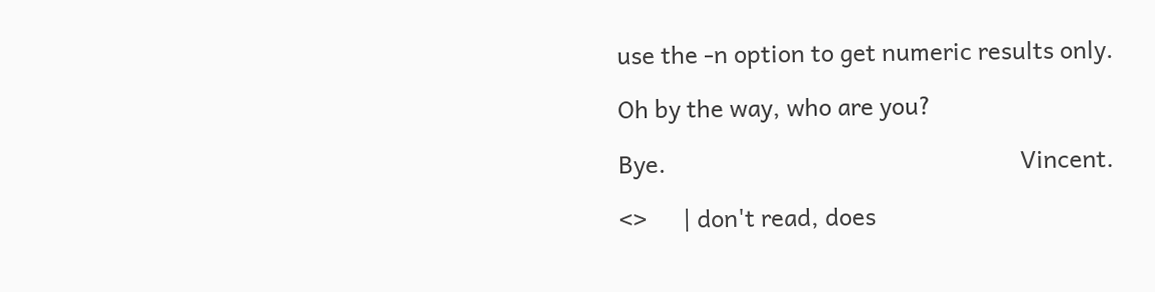use the -n option to get numeric results only.

Oh by the way, who are you?

Bye.                                                           Vincent.

<>      | don't read, does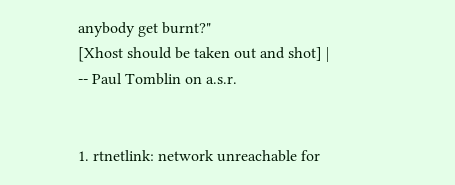anybody get burnt?"
[Xhost should be taken out and shot] |            -- Paul Tomblin on a.s.r.


1. rtnetlink: network unreachable for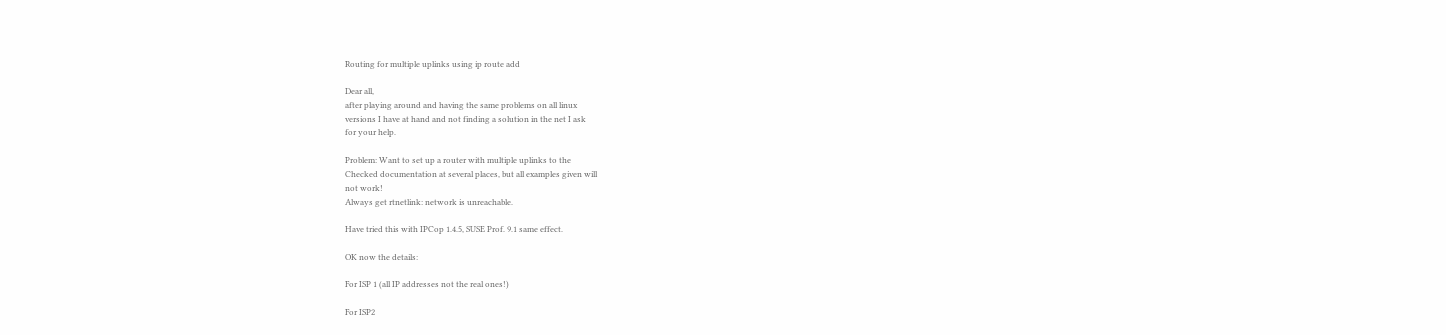Routing for multiple uplinks using ip route add

Dear all,
after playing around and having the same problems on all linux
versions I have at hand and not finding a solution in the net I ask
for your help.

Problem: Want to set up a router with multiple uplinks to the
Checked documentation at several places, but all examples given will
not work!
Always get rtnetlink: network is unreachable.

Have tried this with IPCop 1.4.5, SUSE Prof. 9.1 same effect.

OK now the details:

For ISP 1 (all IP addresses not the real ones!)

For ISP2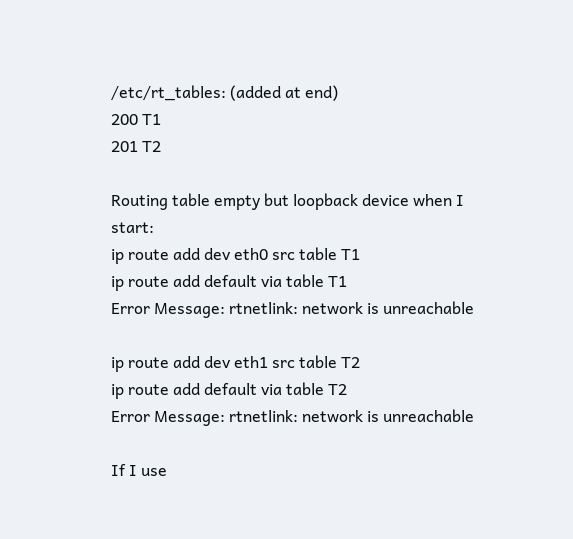/etc/rt_tables: (added at end)
200 T1
201 T2

Routing table empty but loopback device when I start:
ip route add dev eth0 src table T1
ip route add default via table T1
Error Message: rtnetlink: network is unreachable

ip route add dev eth1 src table T2
ip route add default via table T2
Error Message: rtnetlink: network is unreachable

If I use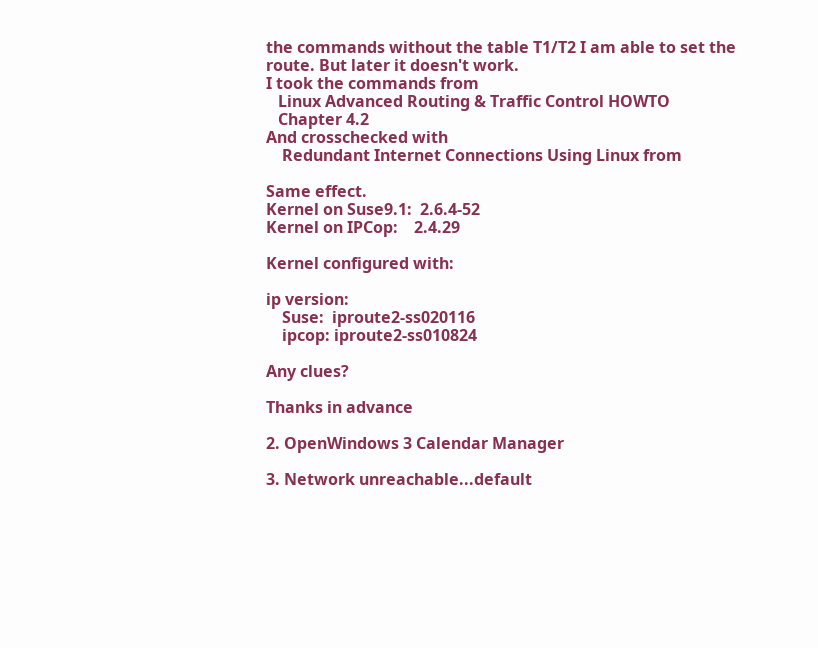the commands without the table T1/T2 I am able to set the
route. But later it doesn't work.
I took the commands from
   Linux Advanced Routing & Traffic Control HOWTO
   Chapter 4.2
And crosschecked with
    Redundant Internet Connections Using Linux from

Same effect.
Kernel on Suse9.1:  2.6.4-52
Kernel on IPCop:    2.4.29

Kernel configured with:

ip version:
    Suse:  iproute2-ss020116
    ipcop: iproute2-ss010824

Any clues?

Thanks in advance

2. OpenWindows 3 Calendar Manager

3. Network unreachable...default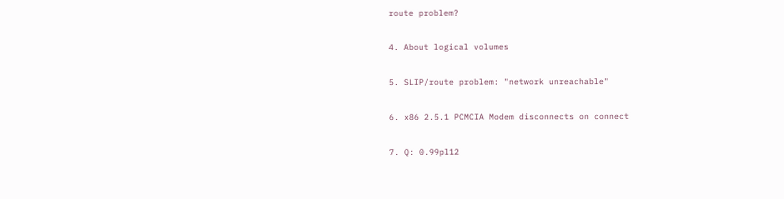route problem?

4. About logical volumes

5. SLIP/route problem: "network unreachable"

6. x86 2.5.1 PCMCIA Modem disconnects on connect

7. Q: 0.99pl12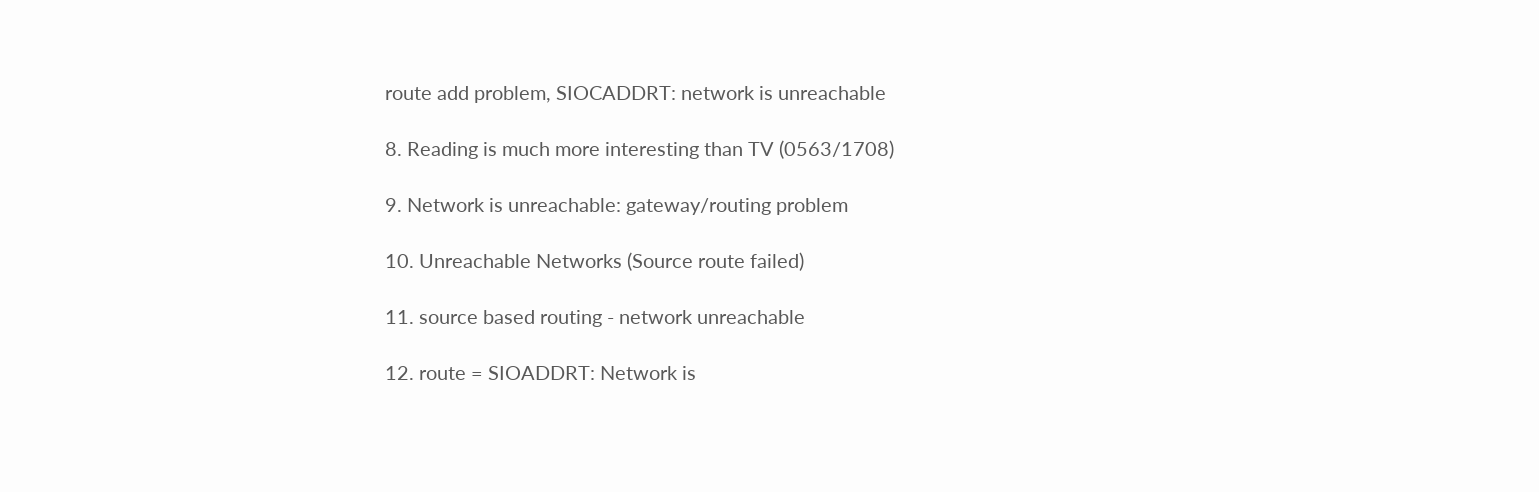route add problem, SIOCADDRT: network is unreachable

8. Reading is much more interesting than TV (0563/1708)

9. Network is unreachable: gateway/routing problem

10. Unreachable Networks (Source route failed)

11. source based routing - network unreachable

12. route = SIOADDRT: Network is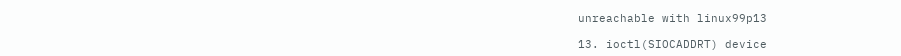unreachable with linux99p13

13. ioctl(SIOCADDRT) device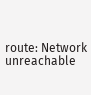route: Network unreachable